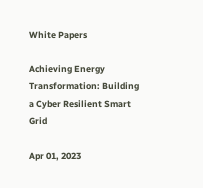White Papers

Achieving Energy Transformation: Building a Cyber Resilient Smart Grid

Apr 01, 2023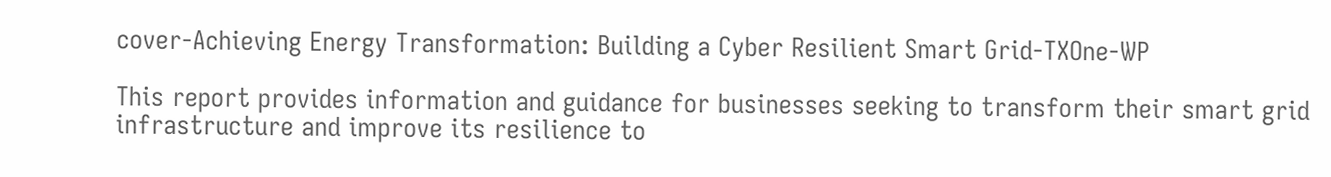cover-Achieving Energy Transformation: Building a Cyber Resilient Smart Grid-TXOne-WP

This report provides information and guidance for businesses seeking to transform their smart grid infrastructure and improve its resilience to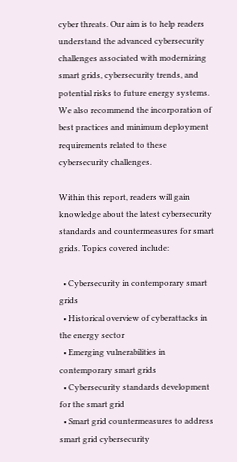cyber threats. Our aim is to help readers understand the advanced cybersecurity challenges associated with modernizing smart grids, cybersecurity trends, and potential risks to future energy systems. We also recommend the incorporation of best practices and minimum deployment requirements related to these cybersecurity challenges.

Within this report, readers will gain knowledge about the latest cybersecurity standards and countermeasures for smart grids. Topics covered include:

  • Cybersecurity in contemporary smart grids
  • Historical overview of cyberattacks in the energy sector
  • Emerging vulnerabilities in contemporary smart grids
  • Cybersecurity standards development for the smart grid
  • Smart grid countermeasures to address smart grid cybersecurity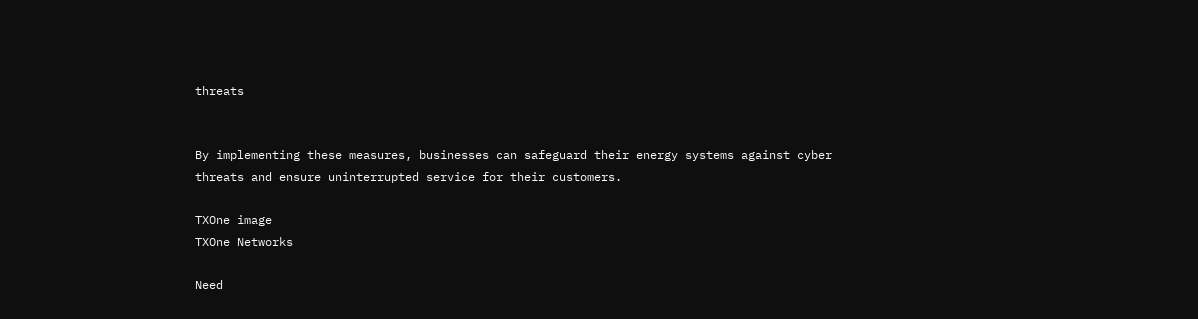threats


By implementing these measures, businesses can safeguard their energy systems against cyber threats and ensure uninterrupted service for their customers.

TXOne image
TXOne Networks

Need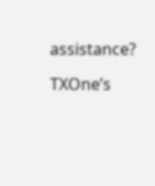assistance?

TXOne’s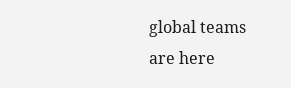global teams are here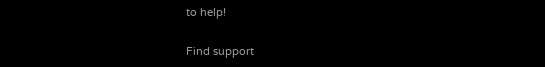to help!

Find support